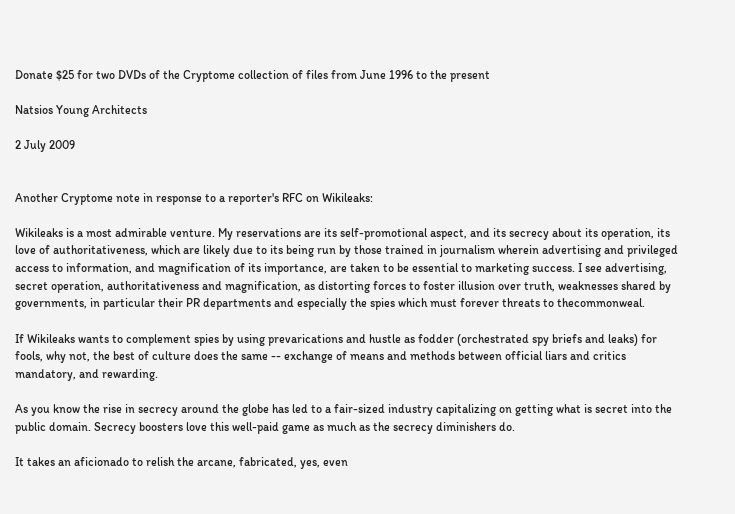Donate $25 for two DVDs of the Cryptome collection of files from June 1996 to the present

Natsios Young Architects

2 July 2009


Another Cryptome note in response to a reporter's RFC on Wikileaks:

Wikileaks is a most admirable venture. My reservations are its self-promotional aspect, and its secrecy about its operation, its love of authoritativeness, which are likely due to its being run by those trained in journalism wherein advertising and privileged access to information, and magnification of its importance, are taken to be essential to marketing success. I see advertising, secret operation, authoritativeness and magnification, as distorting forces to foster illusion over truth, weaknesses shared by governments, in particular their PR departments and especially the spies which must forever threats to thecommonweal.

If Wikileaks wants to complement spies by using prevarications and hustle as fodder (orchestrated spy briefs and leaks) for fools, why not, the best of culture does the same -- exchange of means and methods between official liars and critics mandatory, and rewarding.

As you know the rise in secrecy around the globe has led to a fair-sized industry capitalizing on getting what is secret into the public domain. Secrecy boosters love this well-paid game as much as the secrecy diminishers do.

It takes an aficionado to relish the arcane, fabricated, yes, even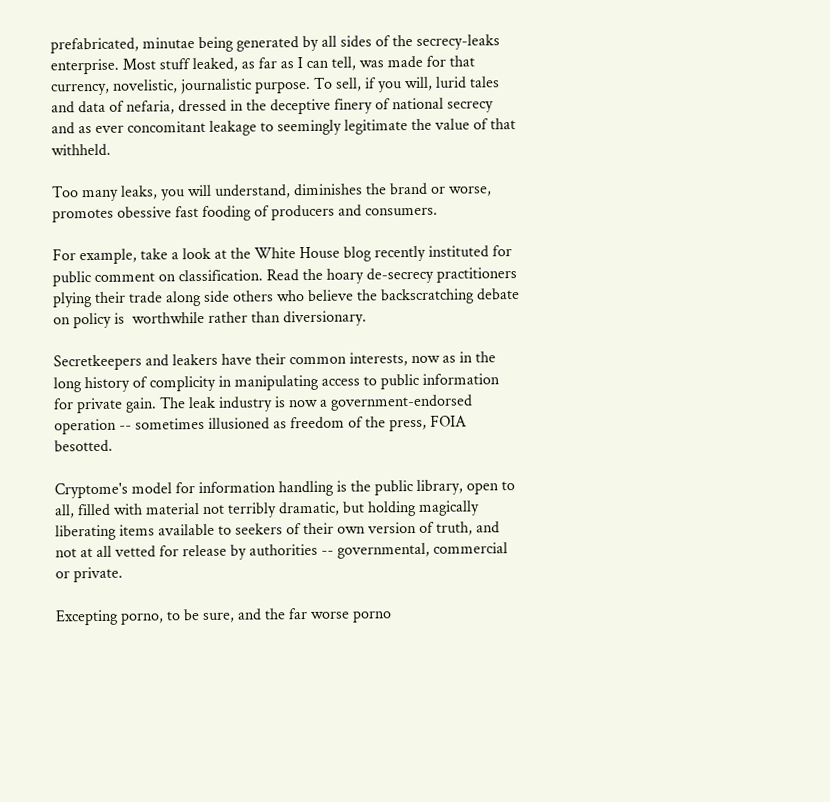prefabricated, minutae being generated by all sides of the secrecy-leaks enterprise. Most stuff leaked, as far as I can tell, was made for that currency, novelistic, journalistic purpose. To sell, if you will, lurid tales and data of nefaria, dressed in the deceptive finery of national secrecy and as ever concomitant leakage to seemingly legitimate the value of that withheld.

Too many leaks, you will understand, diminishes the brand or worse, promotes obessive fast fooding of producers and consumers.

For example, take a look at the White House blog recently instituted for public comment on classification. Read the hoary de-secrecy practitioners plying their trade along side others who believe the backscratching debate on policy is  worthwhile rather than diversionary.

Secretkeepers and leakers have their common interests, now as in the long history of complicity in manipulating access to public information for private gain. The leak industry is now a government-endorsed operation -- sometimes illusioned as freedom of the press, FOIA besotted.

Cryptome's model for information handling is the public library, open to all, filled with material not terribly dramatic, but holding magically liberating items available to seekers of their own version of truth, and not at all vetted for release by authorities -- governmental, commercial or private.

Excepting porno, to be sure, and the far worse porno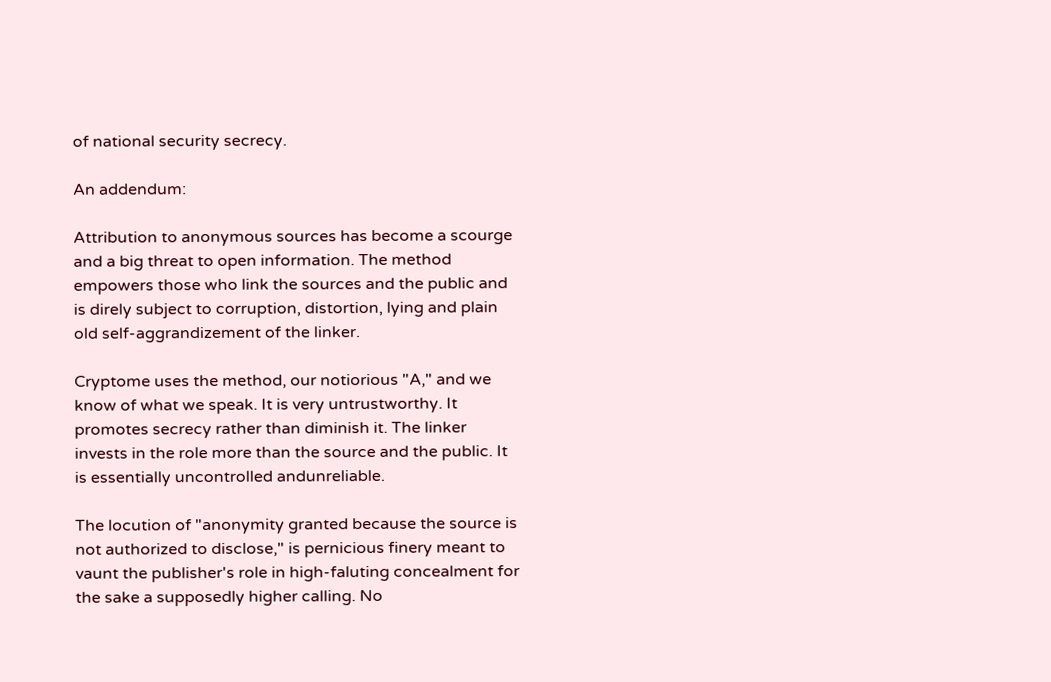of national security secrecy.

An addendum:

Attribution to anonymous sources has become a scourge and a big threat to open information. The method empowers those who link the sources and the public and is direly subject to corruption, distortion, lying and plain old self-aggrandizement of the linker.

Cryptome uses the method, our notiorious "A," and we know of what we speak. It is very untrustworthy. It promotes secrecy rather than diminish it. The linker invests in the role more than the source and the public. It is essentially uncontrolled andunreliable.

The locution of "anonymity granted because the source is not authorized to disclose," is pernicious finery meant to vaunt the publisher's role in high-faluting concealment for the sake a supposedly higher calling. No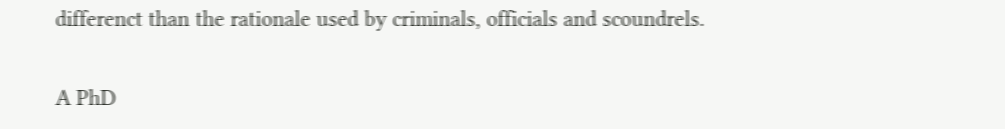differenct than the rationale used by criminals, officials and scoundrels.

A PhD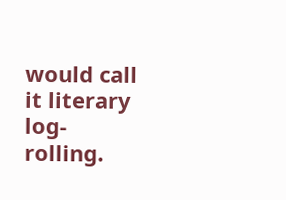would call it literary log-rolling.